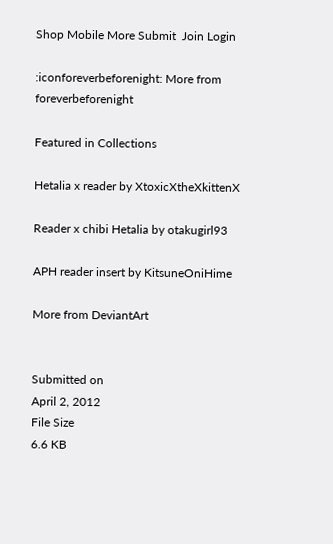Shop Mobile More Submit  Join Login

:iconforeverbeforenight: More from foreverbeforenight

Featured in Collections

Hetalia x reader by XtoxicXtheXkittenX

Reader x chibi Hetalia by otakugirl93

APH reader insert by KitsuneOniHime

More from DeviantArt


Submitted on
April 2, 2012
File Size
6.6 KB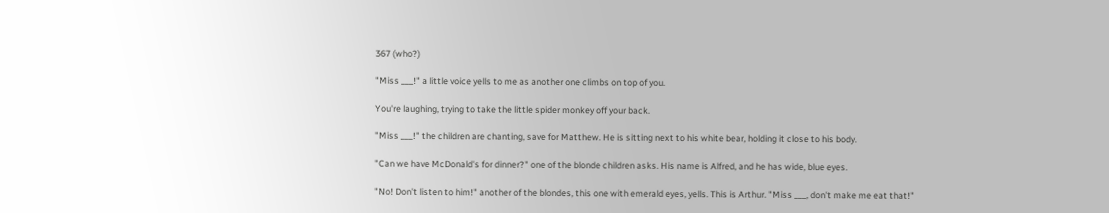367 (who?)

"Miss ___!" a little voice yells to me as another one climbs on top of you.

You're laughing, trying to take the little spider monkey off your back.

"Miss ___!" the children are chanting, save for Matthew. He is sitting next to his white bear, holding it close to his body.

"Can we have McDonald's for dinner?" one of the blonde children asks. His name is Alfred, and he has wide, blue eyes.

"No! Don't listen to him!" another of the blondes, this one with emerald eyes, yells. This is Arthur. "Miss ___, don't make me eat that!"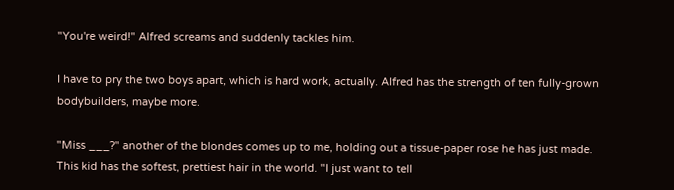"You're weird!" Alfred screams and suddenly tackles him.

I have to pry the two boys apart, which is hard work, actually. Alfred has the strength of ten fully-grown bodybuilders, maybe more.

"Miss ___?" another of the blondes comes up to me, holding out a tissue-paper rose he has just made. This kid has the softest, prettiest hair in the world. "I just want to tell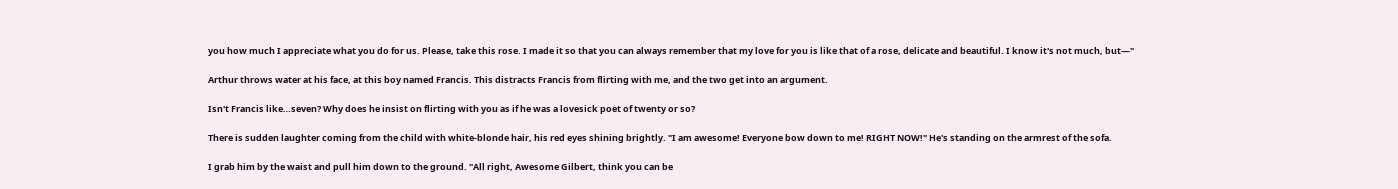you how much I appreciate what you do for us. Please, take this rose. I made it so that you can always remember that my love for you is like that of a rose, delicate and beautiful. I know it's not much, but—"

Arthur throws water at his face, at this boy named Francis. This distracts Francis from flirting with me, and the two get into an argument.

Isn't Francis like…seven? Why does he insist on flirting with you as if he was a lovesick poet of twenty or so?

There is sudden laughter coming from the child with white-blonde hair, his red eyes shining brightly. "I am awesome! Everyone bow down to me! RIGHT NOW!" He's standing on the armrest of the sofa.

I grab him by the waist and pull him down to the ground. "All right, Awesome Gilbert, think you can be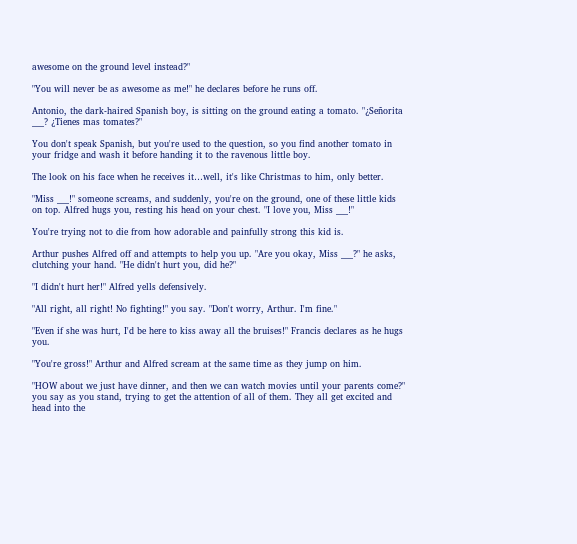awesome on the ground level instead?"

"You will never be as awesome as me!" he declares before he runs off.

Antonio, the dark-haired Spanish boy, is sitting on the ground eating a tomato. "¿Señorita ___? ¿Tienes mas tomates?"

You don't speak Spanish, but you're used to the question, so you find another tomato in your fridge and wash it before handing it to the ravenous little boy.

The look on his face when he receives it…well, it's like Christmas to him, only better.

"Miss ___!" someone screams, and suddenly, you're on the ground, one of these little kids on top. Alfred hugs you, resting his head on your chest. "I love you, Miss ___!"

You're trying not to die from how adorable and painfully strong this kid is.

Arthur pushes Alfred off and attempts to help you up. "Are you okay, Miss ___?" he asks, clutching your hand. "He didn't hurt you, did he?"

"I didn't hurt her!" Alfred yells defensively.

"All right, all right! No fighting!" you say. "Don't worry, Arthur. I'm fine."

"Even if she was hurt, I'd be here to kiss away all the bruises!" Francis declares as he hugs you.

"You're gross!" Arthur and Alfred scream at the same time as they jump on him.

"HOW about we just have dinner, and then we can watch movies until your parents come?" you say as you stand, trying to get the attention of all of them. They all get excited and head into the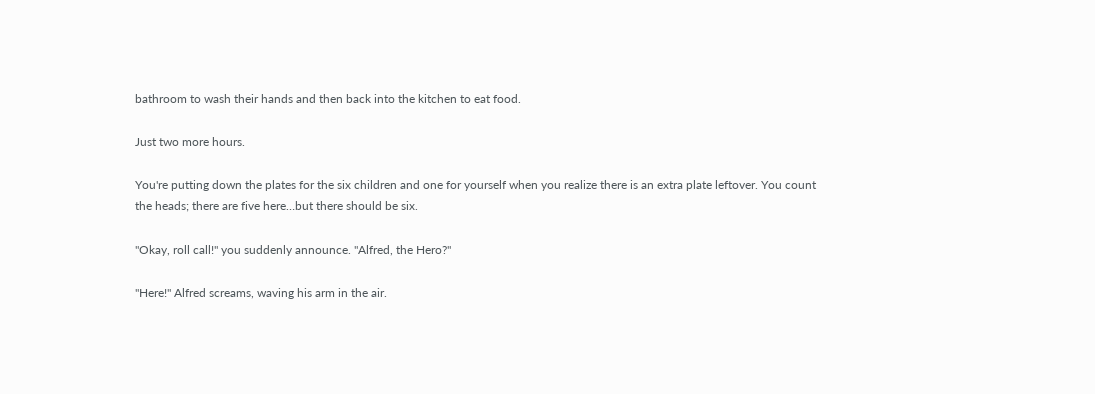bathroom to wash their hands and then back into the kitchen to eat food.

Just two more hours.

You're putting down the plates for the six children and one for yourself when you realize there is an extra plate leftover. You count the heads; there are five here…but there should be six.

"Okay, roll call!" you suddenly announce. "Alfred, the Hero?"

"Here!" Alfred screams, waving his arm in the air.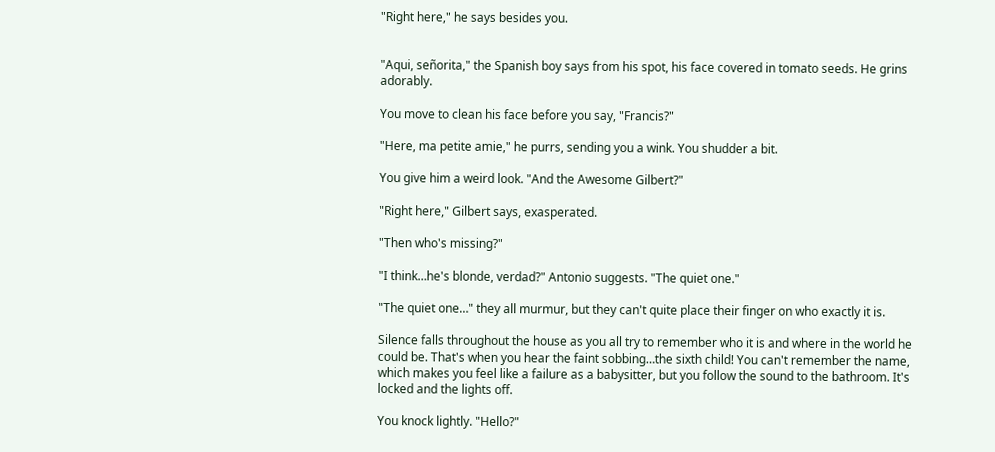"Right here," he says besides you.


"Aqui, señorita," the Spanish boy says from his spot, his face covered in tomato seeds. He grins adorably.

You move to clean his face before you say, "Francis?"

"Here, ma petite amie," he purrs, sending you a wink. You shudder a bit.

You give him a weird look. "And the Awesome Gilbert?"

"Right here," Gilbert says, exasperated.

"Then who's missing?"

"I think…he's blonde, verdad?" Antonio suggests. "The quiet one."

"The quiet one…" they all murmur, but they can't quite place their finger on who exactly it is.

Silence falls throughout the house as you all try to remember who it is and where in the world he could be. That's when you hear the faint sobbing…the sixth child! You can't remember the name, which makes you feel like a failure as a babysitter, but you follow the sound to the bathroom. It's locked and the lights off.

You knock lightly. "Hello?"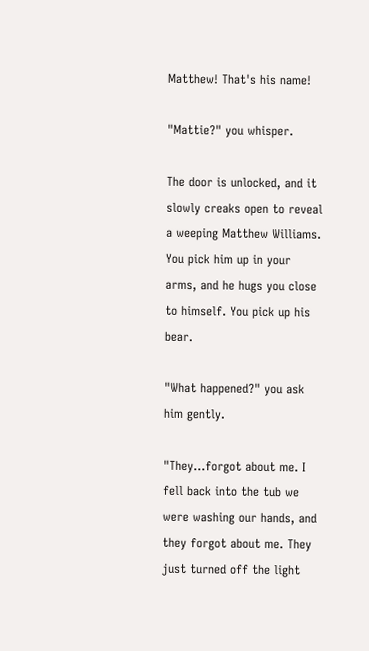Matthew! That's his name!

"Mattie?" you whisper.

The door is unlocked, and it slowly creaks open to reveal a weeping Matthew Williams. You pick him up in your arms, and he hugs you close to himself. You pick up his bear.

"What happened?" you ask him gently.

"They…forgot about me. I fell back into the tub we were washing our hands, and they forgot about me. They just turned off the light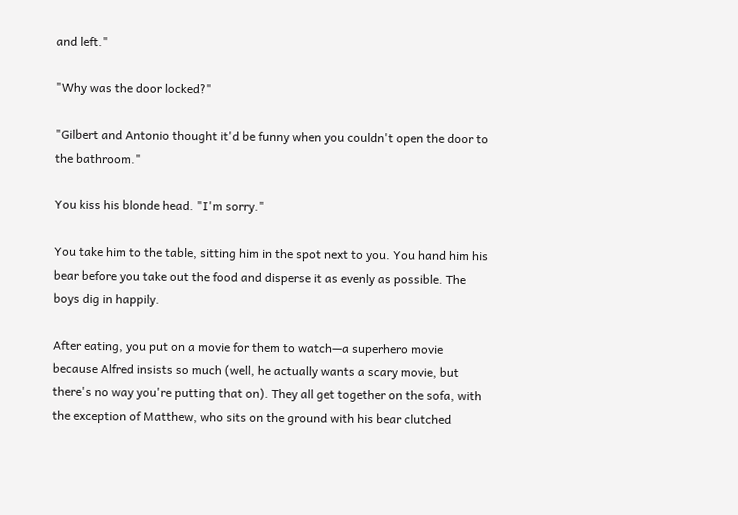and left."

"Why was the door locked?"

"Gilbert and Antonio thought it'd be funny when you couldn't open the door to the bathroom."

You kiss his blonde head. "I'm sorry."

You take him to the table, sitting him in the spot next to you. You hand him his bear before you take out the food and disperse it as evenly as possible. The boys dig in happily.

After eating, you put on a movie for them to watch—a superhero movie because Alfred insists so much (well, he actually wants a scary movie, but there's no way you're putting that on). They all get together on the sofa, with the exception of Matthew, who sits on the ground with his bear clutched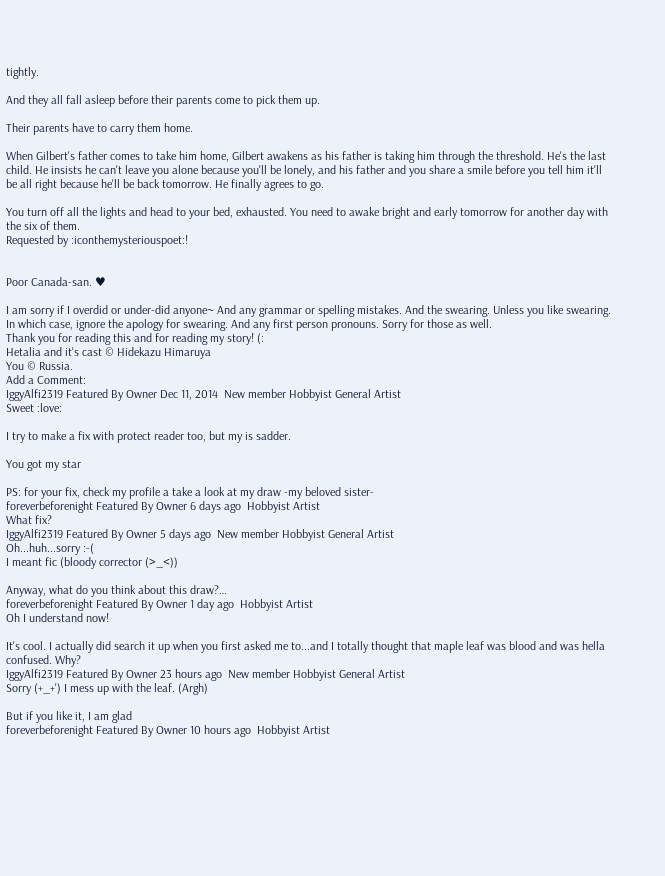tightly.

And they all fall asleep before their parents come to pick them up.

Their parents have to carry them home.

When Gilbert's father comes to take him home, Gilbert awakens as his father is taking him through the threshold. He's the last child. He insists he can't leave you alone because you'll be lonely, and his father and you share a smile before you tell him it'll be all right because he'll be back tomorrow. He finally agrees to go.

You turn off all the lights and head to your bed, exhausted. You need to awake bright and early tomorrow for another day with the six of them.
Requested by :iconthemysteriouspoet:!


Poor Canada-san. ♥

I am sorry if I overdid or under-did anyone~ And any grammar or spelling mistakes. And the swearing. Unless you like swearing. In which case, ignore the apology for swearing. And any first person pronouns. Sorry for those as well.
Thank you for reading this and for reading my story! (:
Hetalia and it's cast © Hidekazu Himaruya
You © Russia.
Add a Comment:
IggyAlfi2319 Featured By Owner Dec 11, 2014  New member Hobbyist General Artist
Sweet :love:

I try to make a fix with protect reader too, but my is sadder.

You got my star

PS: for your fix, check my profile a take a look at my draw -my beloved sister-
foreverbeforenight Featured By Owner 6 days ago  Hobbyist Artist
What fix?
IggyAlfi2319 Featured By Owner 5 days ago  New member Hobbyist General Artist
Oh...huh...sorry :-(
I meant fic (bloody corrector (>_<))

Anyway, what do you think about this draw?…
foreverbeforenight Featured By Owner 1 day ago  Hobbyist Artist
Oh I understand now!

It's cool. I actually did search it up when you first asked me to...and I totally thought that maple leaf was blood and was hella confused. Why?
IggyAlfi2319 Featured By Owner 23 hours ago  New member Hobbyist General Artist
Sorry (+_+') I mess up with the leaf. (Argh)

But if you like it, I am glad
foreverbeforenight Featured By Owner 10 hours ago  Hobbyist Artist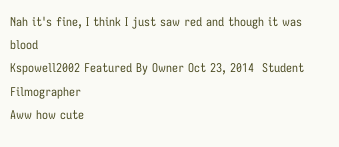Nah it's fine, I think I just saw red and though it was blood
Kspowell2002 Featured By Owner Oct 23, 2014  Student Filmographer
Aww how cute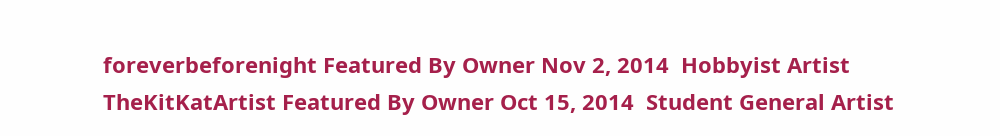foreverbeforenight Featured By Owner Nov 2, 2014  Hobbyist Artist
TheKitKatArtist Featured By Owner Oct 15, 2014  Student General Artist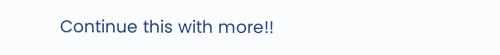Continue this with more!!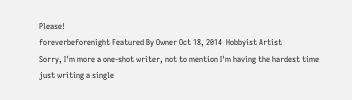Please!
foreverbeforenight Featured By Owner Oct 18, 2014  Hobbyist Artist
Sorry, I'm more a one-shot writer, not to mention I'm having the hardest time just writing a single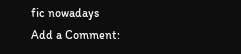fic nowadays
Add a Comment: